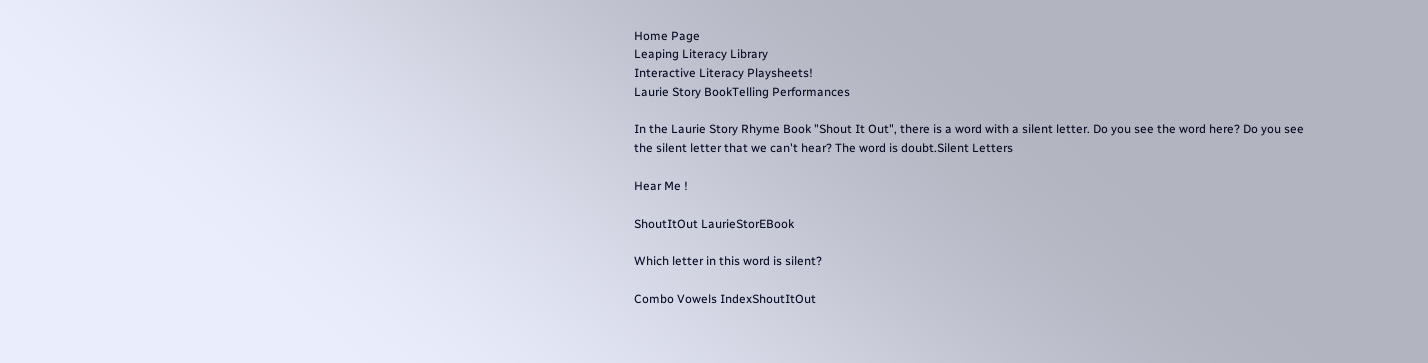Home Page
Leaping Literacy Library
Interactive Literacy Playsheets!
Laurie Story BookTelling Performances

In the Laurie Story Rhyme Book "Shout It Out", there is a word with a silent letter. Do you see the word here? Do you see the silent letter that we can't hear? The word is doubt.Silent Letters

Hear Me !

ShoutItOut LaurieStorEBook

Which letter in this word is silent?

Combo Vowels IndexShoutItOut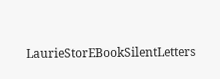LaurieStorEBookSilentLetters